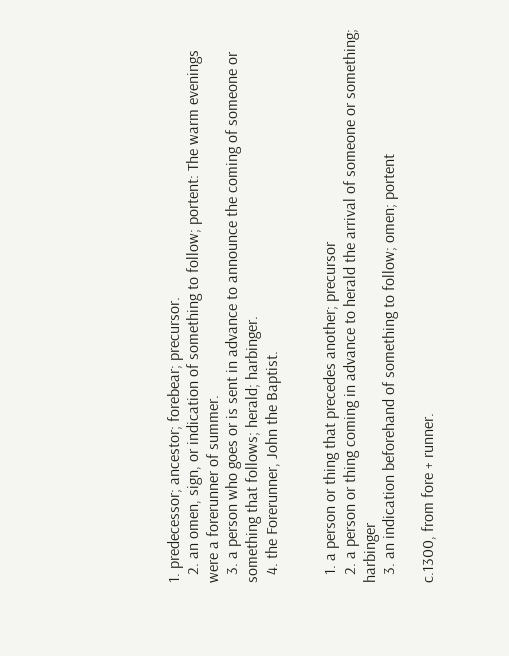1. predecessor; ancestor; forebear; precursor.
  2. an omen, sign, or indication of something to follow; portent: The warm evenings were a forerunner of summer.
  3. a person who goes or is sent in advance to announce the coming of someone or something that follows; herald; harbinger.
  4. the Forerunner, John the Baptist.


  1. a person or thing that precedes another; precursor
  2. a person or thing coming in advance to herald the arrival of someone or something; harbinger
  3. an indication beforehand of something to follow; omen; portent

c.1300, from fore + runner.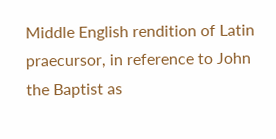Middle English rendition of Latin praecursor, in reference to John the Baptist as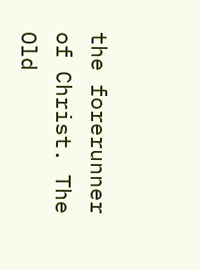the forerunner of Christ. The Old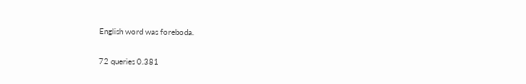English word was foreboda.

72 queries 0.381